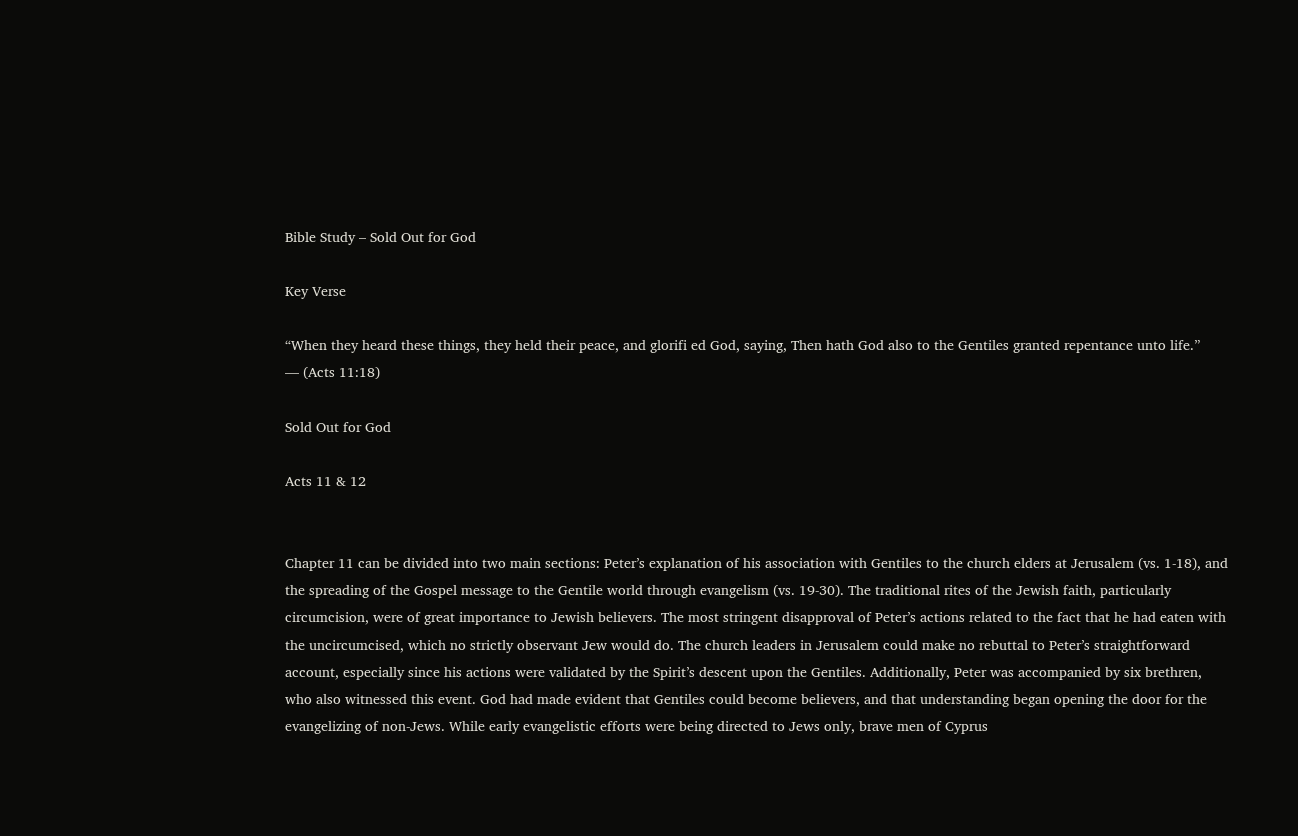Bible Study – Sold Out for God

Key Verse

“When they heard these things, they held their peace, and glorifi ed God, saying, Then hath God also to the Gentiles granted repentance unto life.”
— (Acts 11:18)

Sold Out for God

Acts 11 & 12


Chapter 11 can be divided into two main sections: Peter’s explanation of his association with Gentiles to the church elders at Jerusalem (vs. 1-18), and the spreading of the Gospel message to the Gentile world through evangelism (vs. 19-30). The traditional rites of the Jewish faith, particularly circumcision, were of great importance to Jewish believers. The most stringent disapproval of Peter’s actions related to the fact that he had eaten with the uncircumcised, which no strictly observant Jew would do. The church leaders in Jerusalem could make no rebuttal to Peter’s straightforward account, especially since his actions were validated by the Spirit’s descent upon the Gentiles. Additionally, Peter was accompanied by six brethren, who also witnessed this event. God had made evident that Gentiles could become believers, and that understanding began opening the door for the evangelizing of non-Jews. While early evangelistic efforts were being directed to Jews only, brave men of Cyprus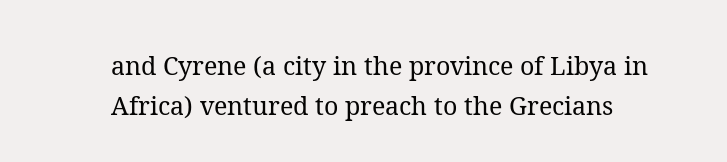and Cyrene (a city in the province of Libya in Africa) ventured to preach to the Grecians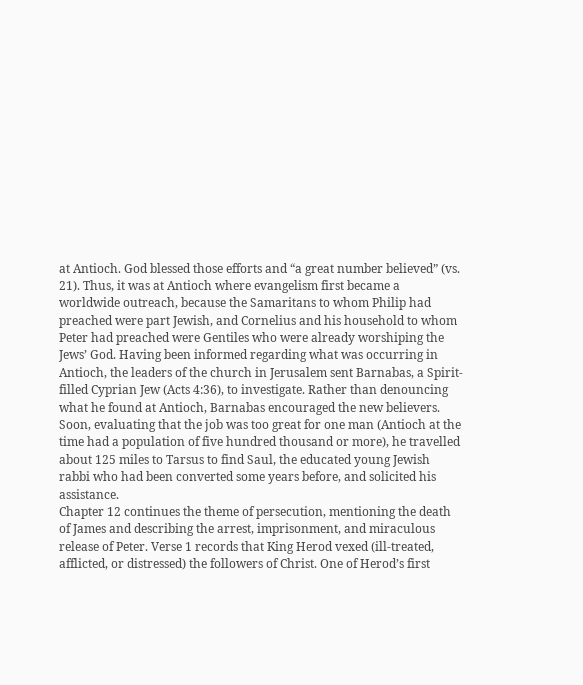at Antioch. God blessed those efforts and “a great number believed” (vs. 21). Thus, it was at Antioch where evangelism first became a worldwide outreach, because the Samaritans to whom Philip had preached were part Jewish, and Cornelius and his household to whom Peter had preached were Gentiles who were already worshiping the Jews’ God. Having been informed regarding what was occurring in Antioch, the leaders of the church in Jerusalem sent Barnabas, a Spirit-filled Cyprian Jew (Acts 4:36), to investigate. Rather than denouncing what he found at Antioch, Barnabas encouraged the new believers. Soon, evaluating that the job was too great for one man (Antioch at the time had a population of five hundred thousand or more), he travelled about 125 miles to Tarsus to find Saul, the educated young Jewish rabbi who had been converted some years before, and solicited his assistance.
Chapter 12 continues the theme of persecution, mentioning the death of James and describing the arrest, imprisonment, and miraculous release of Peter. Verse 1 records that King Herod vexed (ill-treated, afflicted, or distressed) the followers of Christ. One of Herod’s first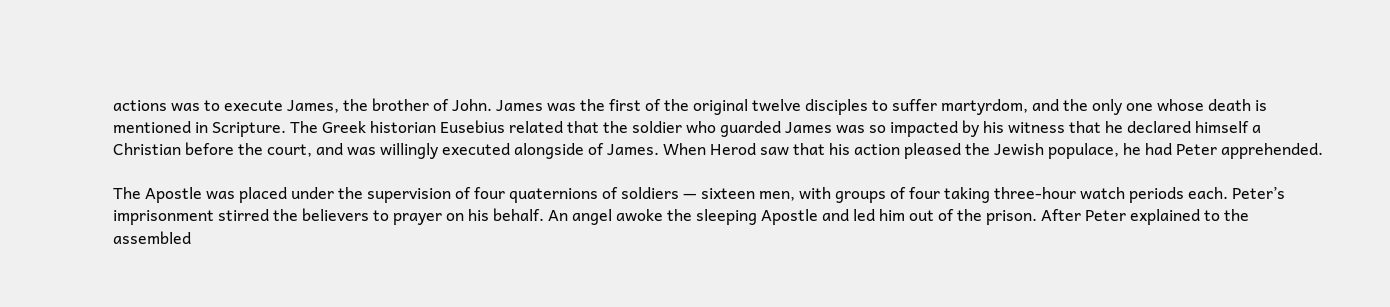actions was to execute James, the brother of John. James was the first of the original twelve disciples to suffer martyrdom, and the only one whose death is mentioned in Scripture. The Greek historian Eusebius related that the soldier who guarded James was so impacted by his witness that he declared himself a Christian before the court, and was willingly executed alongside of James. When Herod saw that his action pleased the Jewish populace, he had Peter apprehended.

The Apostle was placed under the supervision of four quaternions of soldiers — sixteen men, with groups of four taking three-hour watch periods each. Peter’s imprisonment stirred the believers to prayer on his behalf. An angel awoke the sleeping Apostle and led him out of the prison. After Peter explained to the assembled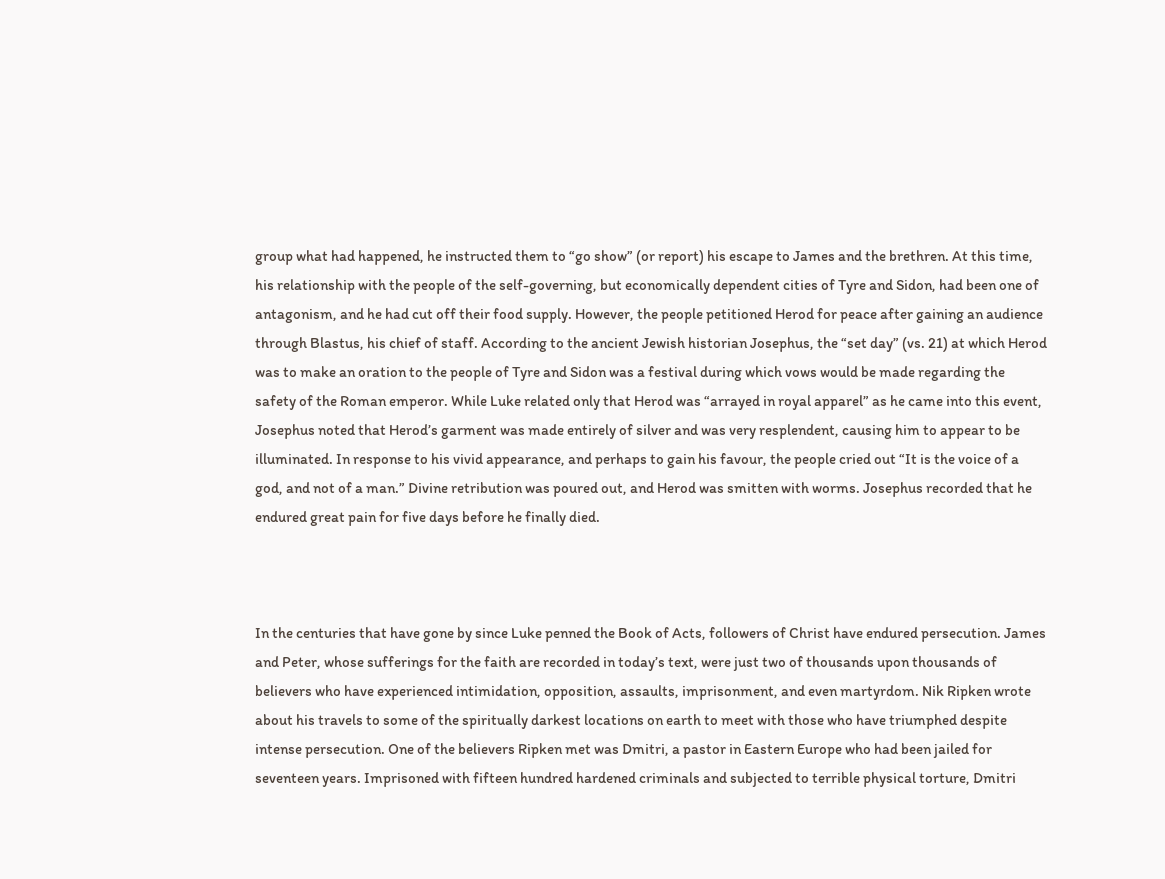group what had happened, he instructed them to “go show” (or report) his escape to James and the brethren. At this time, his relationship with the people of the self-governing, but economically dependent cities of Tyre and Sidon, had been one of antagonism, and he had cut off their food supply. However, the people petitioned Herod for peace after gaining an audience through Blastus, his chief of staff. According to the ancient Jewish historian Josephus, the “set day” (vs. 21) at which Herod was to make an oration to the people of Tyre and Sidon was a festival during which vows would be made regarding the safety of the Roman emperor. While Luke related only that Herod was “arrayed in royal apparel” as he came into this event, Josephus noted that Herod’s garment was made entirely of silver and was very resplendent, causing him to appear to be illuminated. In response to his vivid appearance, and perhaps to gain his favour, the people cried out “It is the voice of a god, and not of a man.” Divine retribution was poured out, and Herod was smitten with worms. Josephus recorded that he endured great pain for five days before he finally died.



In the centuries that have gone by since Luke penned the Book of Acts, followers of Christ have endured persecution. James and Peter, whose sufferings for the faith are recorded in today’s text, were just two of thousands upon thousands of believers who have experienced intimidation, opposition, assaults, imprisonment, and even martyrdom. Nik Ripken wrote about his travels to some of the spiritually darkest locations on earth to meet with those who have triumphed despite intense persecution. One of the believers Ripken met was Dmitri, a pastor in Eastern Europe who had been jailed for seventeen years. Imprisoned with fifteen hundred hardened criminals and subjected to terrible physical torture, Dmitri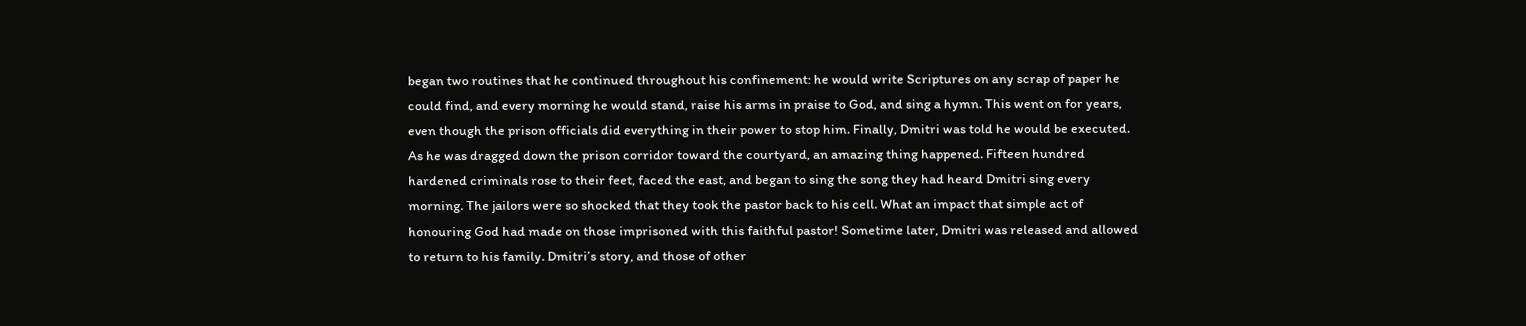began two routines that he continued throughout his confinement: he would write Scriptures on any scrap of paper he could find, and every morning he would stand, raise his arms in praise to God, and sing a hymn. This went on for years, even though the prison officials did everything in their power to stop him. Finally, Dmitri was told he would be executed. As he was dragged down the prison corridor toward the courtyard, an amazing thing happened. Fifteen hundred hardened criminals rose to their feet, faced the east, and began to sing the song they had heard Dmitri sing every morning. The jailors were so shocked that they took the pastor back to his cell. What an impact that simple act of honouring God had made on those imprisoned with this faithful pastor! Sometime later, Dmitri was released and allowed to return to his family. Dmitri’s story, and those of other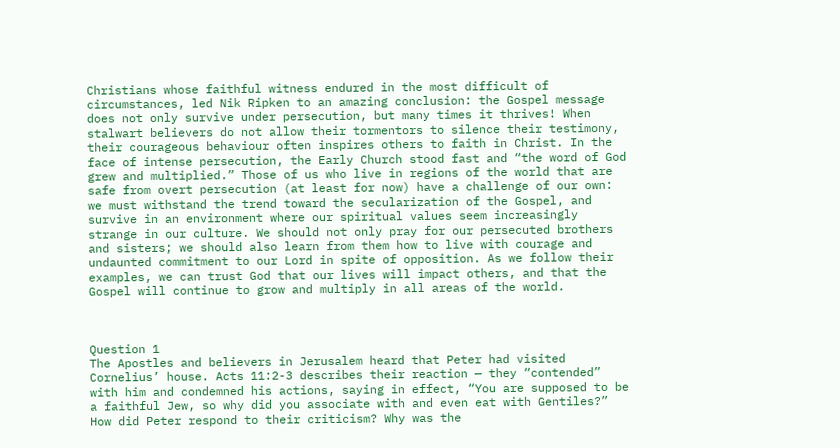Christians whose faithful witness endured in the most difficult of circumstances, led Nik Ripken to an amazing conclusion: the Gospel message does not only survive under persecution, but many times it thrives! When stalwart believers do not allow their tormentors to silence their testimony, their courageous behaviour often inspires others to faith in Christ. In the face of intense persecution, the Early Church stood fast and “the word of God grew and multiplied.” Those of us who live in regions of the world that are safe from overt persecution (at least for now) have a challenge of our own: we must withstand the trend toward the secularization of the Gospel, and survive in an environment where our spiritual values seem increasingly strange in our culture. We should not only pray for our persecuted brothers and sisters; we should also learn from them how to live with courage and undaunted commitment to our Lord in spite of opposition. As we follow their examples, we can trust God that our lives will impact others, and that the Gospel will continue to grow and multiply in all areas of the world.



Question 1
The Apostles and believers in Jerusalem heard that Peter had visited Cornelius’ house. Acts 11:2-3 describes their reaction — they “contended” with him and condemned his actions, saying in effect, “You are supposed to be a faithful Jew, so why did you associate with and even eat with Gentiles?” How did Peter respond to their criticism? Why was the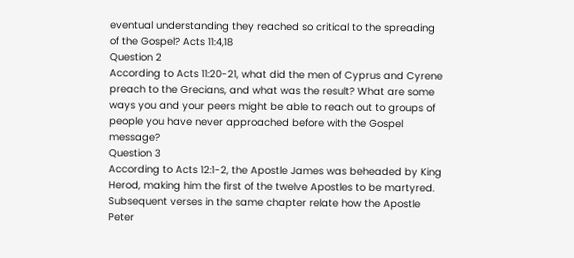eventual understanding they reached so critical to the spreading of the Gospel? Acts 11:4,18
Question 2
According to Acts 11:20-21, what did the men of Cyprus and Cyrene preach to the Grecians, and what was the result? What are some ways you and your peers might be able to reach out to groups of people you have never approached before with the Gospel message?
Question 3
According to Acts 12:1-2, the Apostle James was beheaded by King Herod, making him the first of the twelve Apostles to be martyred. Subsequent verses in the same chapter relate how the Apostle Peter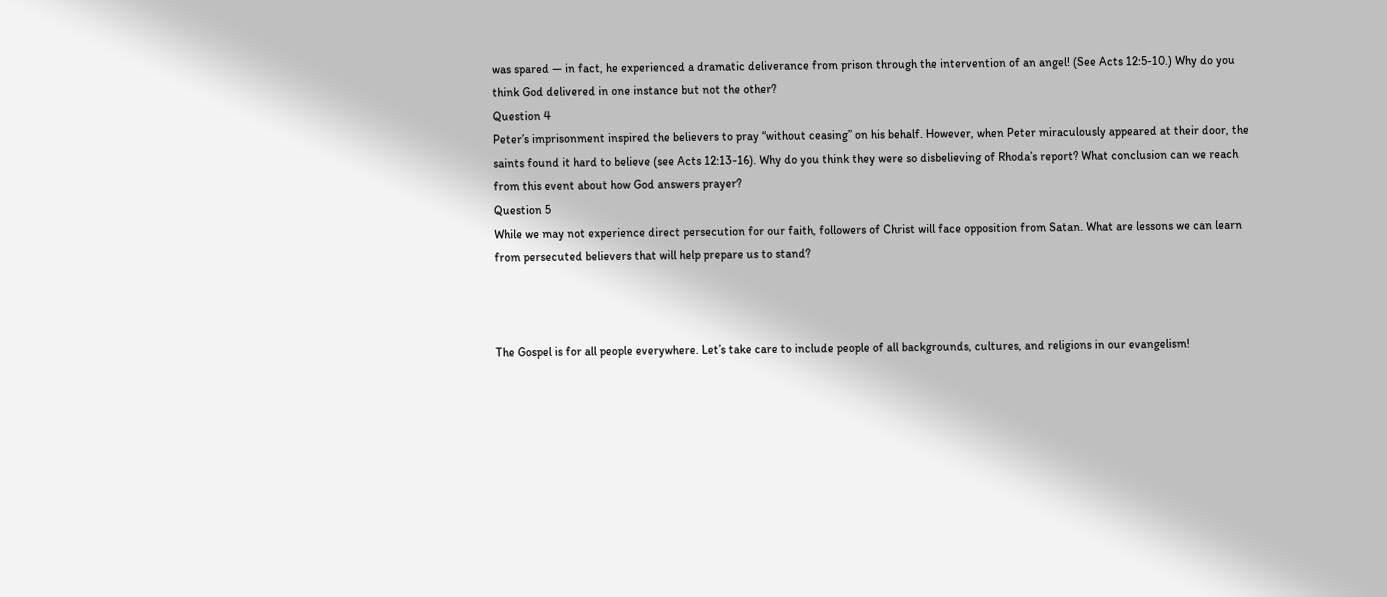was spared — in fact, he experienced a dramatic deliverance from prison through the intervention of an angel! (See Acts 12:5-10.) Why do you think God delivered in one instance but not the other?
Question 4
Peter’s imprisonment inspired the believers to pray “without ceasing” on his behalf. However, when Peter miraculously appeared at their door, the saints found it hard to believe (see Acts 12:13-16). Why do you think they were so disbelieving of Rhoda’s report? What conclusion can we reach from this event about how God answers prayer?
Question 5
While we may not experience direct persecution for our faith, followers of Christ will face opposition from Satan. What are lessons we can learn from persecuted believers that will help prepare us to stand?



The Gospel is for all people everywhere. Let’s take care to include people of all backgrounds, cultures, and religions in our evangelism!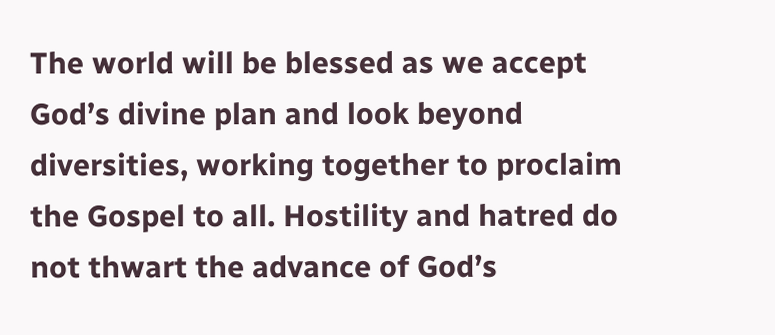The world will be blessed as we accept God’s divine plan and look beyond diversities, working together to proclaim the Gospel to all. Hostility and hatred do not thwart the advance of God’s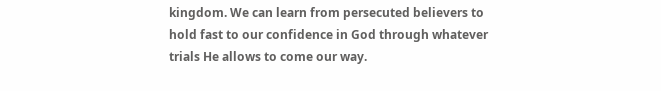kingdom. We can learn from persecuted believers to hold fast to our confidence in God through whatever trials He allows to come our way.